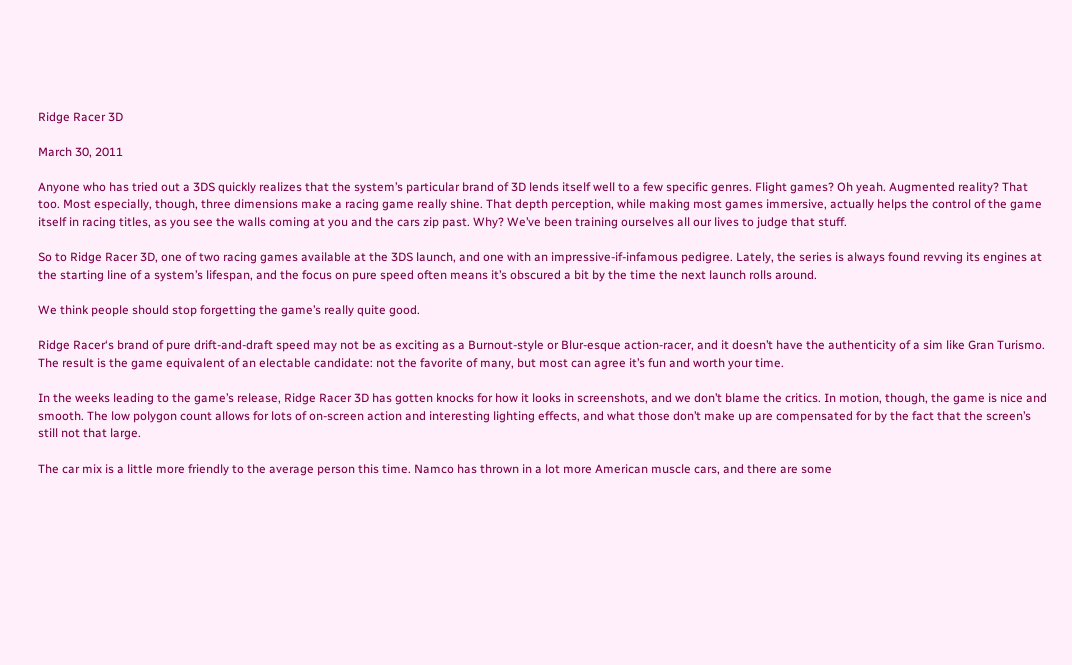Ridge Racer 3D

March 30, 2011

Anyone who has tried out a 3DS quickly realizes that the system’s particular brand of 3D lends itself well to a few specific genres. Flight games? Oh yeah. Augmented reality? That too. Most especially, though, three dimensions make a racing game really shine. That depth perception, while making most games immersive, actually helps the control of the game itself in racing titles, as you see the walls coming at you and the cars zip past. Why? We’ve been training ourselves all our lives to judge that stuff.

So to Ridge Racer 3D, one of two racing games available at the 3DS launch, and one with an impressive-if-infamous pedigree. Lately, the series is always found revving its engines at the starting line of a system’s lifespan, and the focus on pure speed often means it’s obscured a bit by the time the next launch rolls around.

We think people should stop forgetting the game’s really quite good.

Ridge Racer‘s brand of pure drift-and-draft speed may not be as exciting as a Burnout-style or Blur-esque action-racer, and it doesn’t have the authenticity of a sim like Gran Turismo. The result is the game equivalent of an electable candidate: not the favorite of many, but most can agree it’s fun and worth your time.

In the weeks leading to the game’s release, Ridge Racer 3D has gotten knocks for how it looks in screenshots, and we don’t blame the critics. In motion, though, the game is nice and smooth. The low polygon count allows for lots of on-screen action and interesting lighting effects, and what those don’t make up are compensated for by the fact that the screen’s still not that large.

The car mix is a little more friendly to the average person this time. Namco has thrown in a lot more American muscle cars, and there are some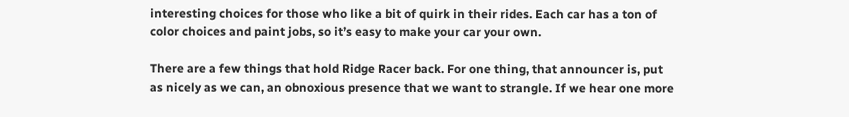interesting choices for those who like a bit of quirk in their rides. Each car has a ton of color choices and paint jobs, so it’s easy to make your car your own.

There are a few things that hold Ridge Racer back. For one thing, that announcer is, put as nicely as we can, an obnoxious presence that we want to strangle. If we hear one more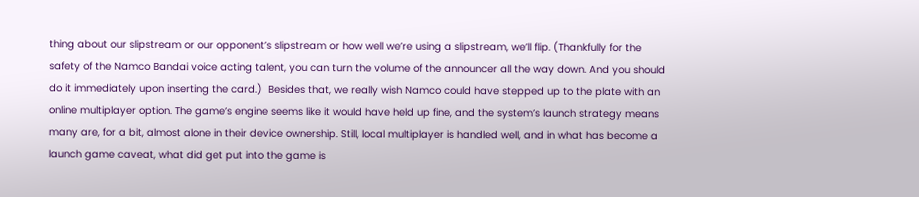thing about our slipstream or our opponent’s slipstream or how well we’re using a slipstream, we’ll flip. (Thankfully for the safety of the Namco Bandai voice acting talent, you can turn the volume of the announcer all the way down. And you should do it immediately upon inserting the card.)  Besides that, we really wish Namco could have stepped up to the plate with an online multiplayer option. The game’s engine seems like it would have held up fine, and the system’s launch strategy means many are, for a bit, almost alone in their device ownership. Still, local multiplayer is handled well, and in what has become a launch game caveat, what did get put into the game is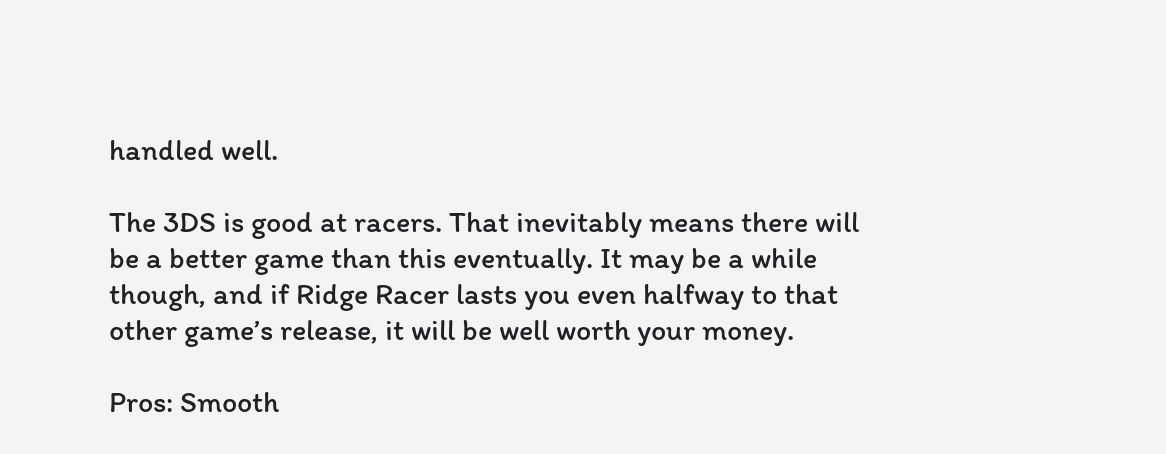handled well.

The 3DS is good at racers. That inevitably means there will be a better game than this eventually. It may be a while though, and if Ridge Racer lasts you even halfway to that other game’s release, it will be well worth your money.

Pros: Smooth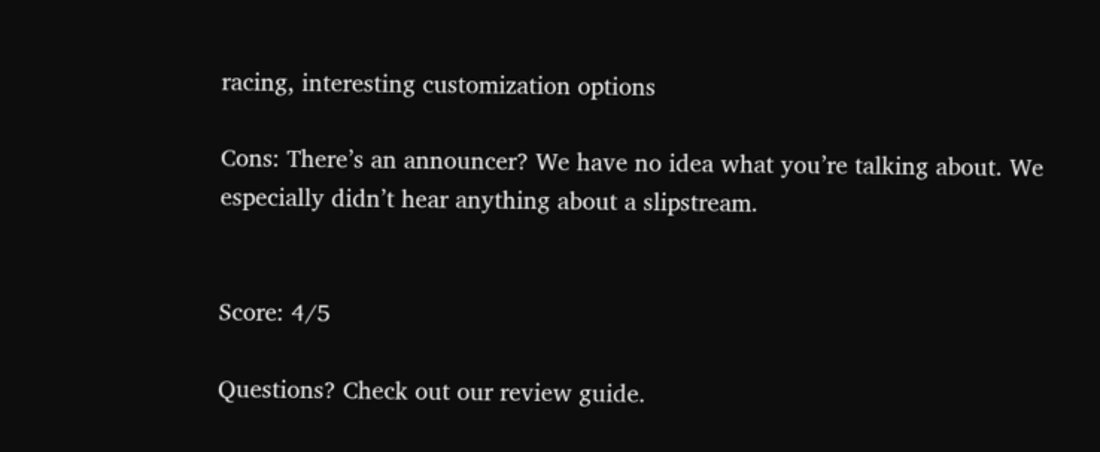racing, interesting customization options

Cons: There’s an announcer? We have no idea what you’re talking about. We especially didn’t hear anything about a slipstream.


Score: 4/5

Questions? Check out our review guide.